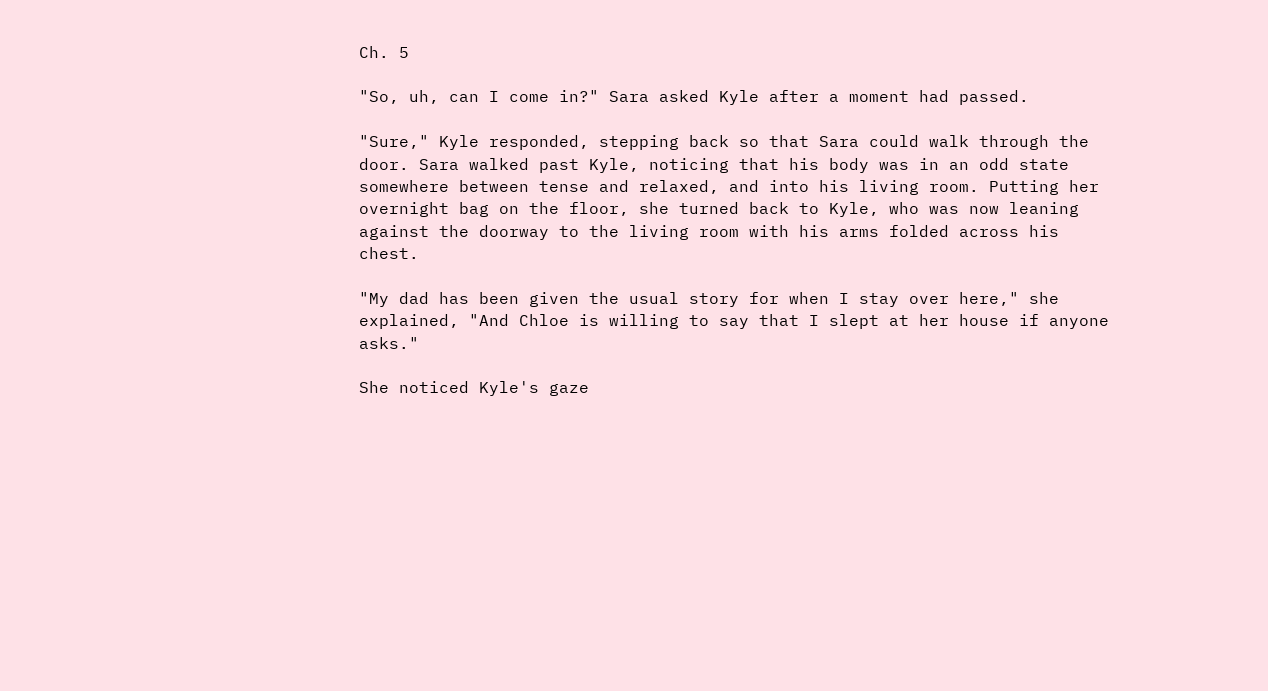Ch. 5

"So, uh, can I come in?" Sara asked Kyle after a moment had passed.

"Sure," Kyle responded, stepping back so that Sara could walk through the door. Sara walked past Kyle, noticing that his body was in an odd state somewhere between tense and relaxed, and into his living room. Putting her overnight bag on the floor, she turned back to Kyle, who was now leaning against the doorway to the living room with his arms folded across his chest.

"My dad has been given the usual story for when I stay over here," she explained, "And Chloe is willing to say that I slept at her house if anyone asks."

She noticed Kyle's gaze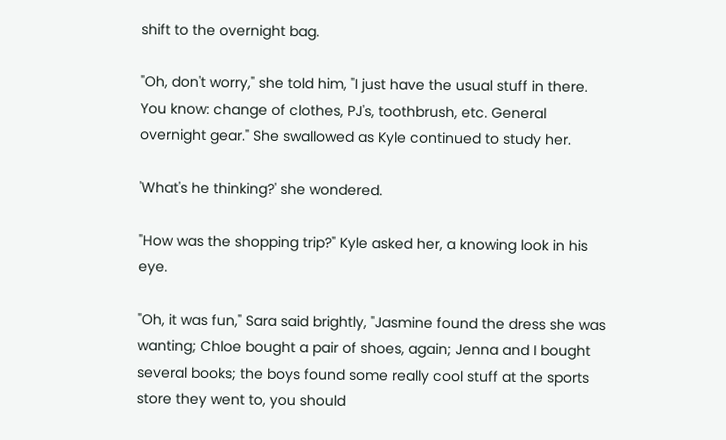shift to the overnight bag.

"Oh, don't worry," she told him, "I just have the usual stuff in there. You know: change of clothes, PJ's, toothbrush, etc. General overnight gear." She swallowed as Kyle continued to study her.

'What's he thinking?' she wondered.

"How was the shopping trip?" Kyle asked her, a knowing look in his eye.

"Oh, it was fun," Sara said brightly, "Jasmine found the dress she was wanting; Chloe bought a pair of shoes, again; Jenna and I bought several books; the boys found some really cool stuff at the sports store they went to, you should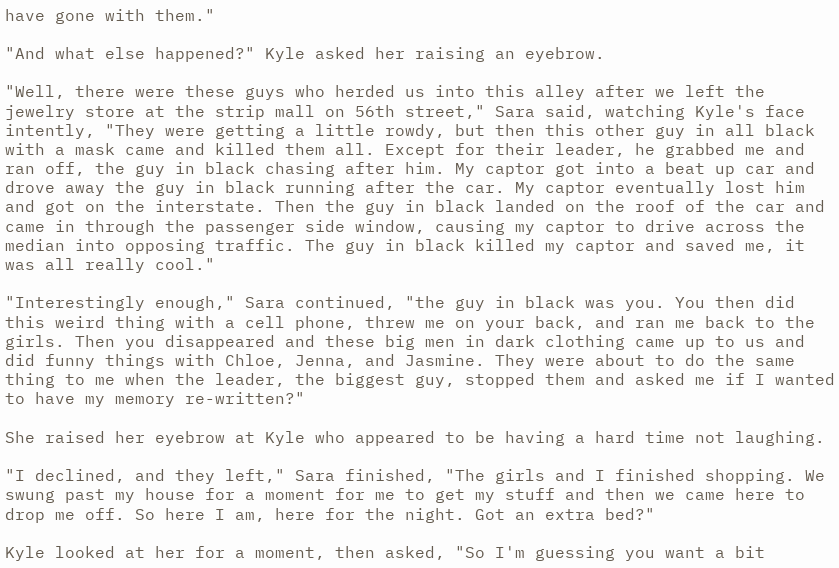have gone with them."

"And what else happened?" Kyle asked her raising an eyebrow.

"Well, there were these guys who herded us into this alley after we left the jewelry store at the strip mall on 56th street," Sara said, watching Kyle's face intently, "They were getting a little rowdy, but then this other guy in all black with a mask came and killed them all. Except for their leader, he grabbed me and ran off, the guy in black chasing after him. My captor got into a beat up car and drove away the guy in black running after the car. My captor eventually lost him and got on the interstate. Then the guy in black landed on the roof of the car and came in through the passenger side window, causing my captor to drive across the median into opposing traffic. The guy in black killed my captor and saved me, it was all really cool."

"Interestingly enough," Sara continued, "the guy in black was you. You then did this weird thing with a cell phone, threw me on your back, and ran me back to the girls. Then you disappeared and these big men in dark clothing came up to us and did funny things with Chloe, Jenna, and Jasmine. They were about to do the same thing to me when the leader, the biggest guy, stopped them and asked me if I wanted to have my memory re-written?"

She raised her eyebrow at Kyle who appeared to be having a hard time not laughing.

"I declined, and they left," Sara finished, "The girls and I finished shopping. We swung past my house for a moment for me to get my stuff and then we came here to drop me off. So here I am, here for the night. Got an extra bed?"

Kyle looked at her for a moment, then asked, "So I'm guessing you want a bit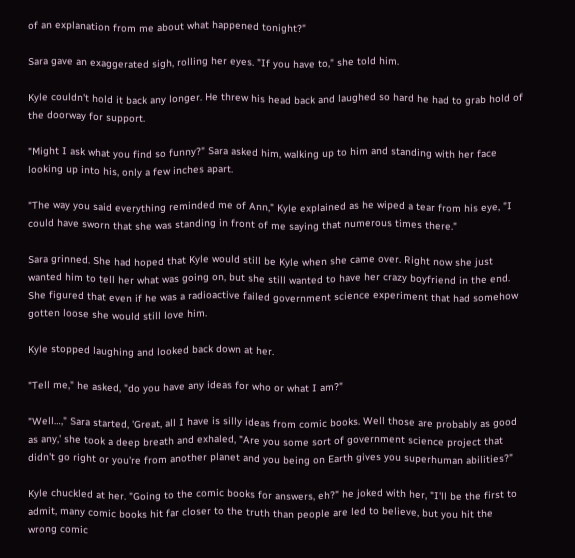of an explanation from me about what happened tonight?"

Sara gave an exaggerated sigh, rolling her eyes. "If you have to," she told him.

Kyle couldn't hold it back any longer. He threw his head back and laughed so hard he had to grab hold of the doorway for support.

"Might I ask what you find so funny?" Sara asked him, walking up to him and standing with her face looking up into his, only a few inches apart.

"The way you said everything reminded me of Ann," Kyle explained as he wiped a tear from his eye, "I could have sworn that she was standing in front of me saying that numerous times there."

Sara grinned. She had hoped that Kyle would still be Kyle when she came over. Right now she just wanted him to tell her what was going on, but she still wanted to have her crazy boyfriend in the end. She figured that even if he was a radioactive failed government science experiment that had somehow gotten loose she would still love him.

Kyle stopped laughing and looked back down at her.

"Tell me," he asked, "do you have any ideas for who or what I am?"

"Well…," Sara started, 'Great, all I have is silly ideas from comic books. Well those are probably as good as any,' she took a deep breath and exhaled, "Are you some sort of government science project that didn't go right or you're from another planet and you being on Earth gives you superhuman abilities?"

Kyle chuckled at her. "Going to the comic books for answers, eh?" he joked with her, "I'll be the first to admit, many comic books hit far closer to the truth than people are led to believe, but you hit the wrong comic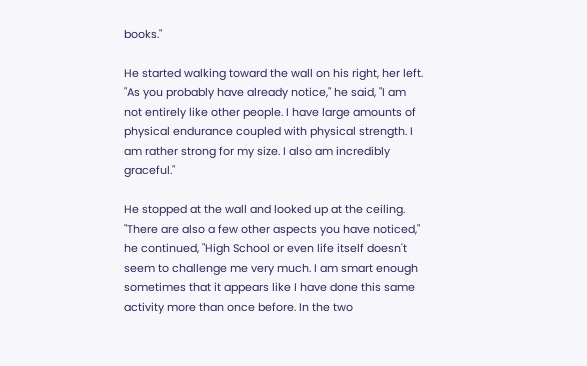books."

He started walking toward the wall on his right, her left. "As you probably have already notice," he said, "I am not entirely like other people. I have large amounts of physical endurance coupled with physical strength. I am rather strong for my size. I also am incredibly graceful."

He stopped at the wall and looked up at the ceiling. "There are also a few other aspects you have noticed," he continued, "High School or even life itself doesn't seem to challenge me very much. I am smart enough sometimes that it appears like I have done this same activity more than once before. In the two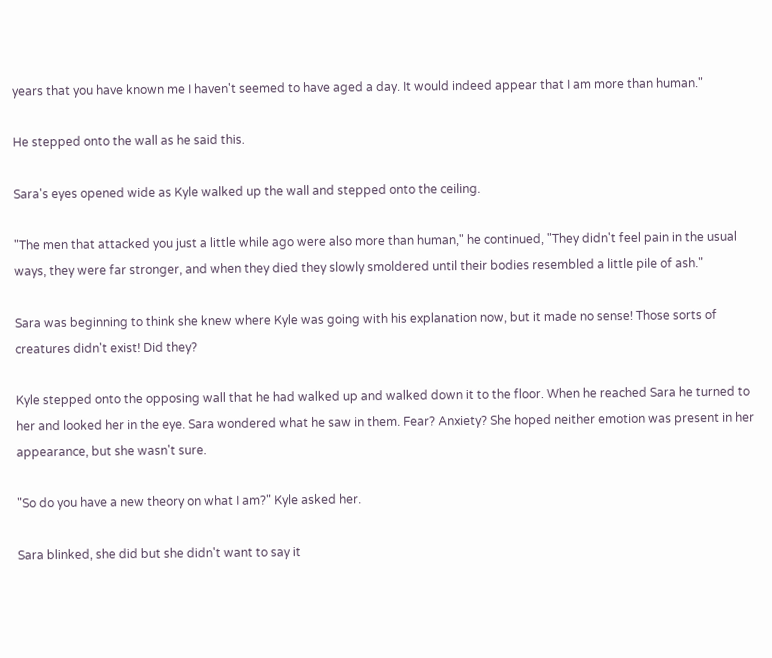years that you have known me I haven't seemed to have aged a day. It would indeed appear that I am more than human."

He stepped onto the wall as he said this.

Sara's eyes opened wide as Kyle walked up the wall and stepped onto the ceiling.

"The men that attacked you just a little while ago were also more than human," he continued, "They didn't feel pain in the usual ways, they were far stronger, and when they died they slowly smoldered until their bodies resembled a little pile of ash."

Sara was beginning to think she knew where Kyle was going with his explanation now, but it made no sense! Those sorts of creatures didn't exist! Did they?

Kyle stepped onto the opposing wall that he had walked up and walked down it to the floor. When he reached Sara he turned to her and looked her in the eye. Sara wondered what he saw in them. Fear? Anxiety? She hoped neither emotion was present in her appearance, but she wasn't sure.

"So do you have a new theory on what I am?" Kyle asked her.

Sara blinked, she did but she didn't want to say it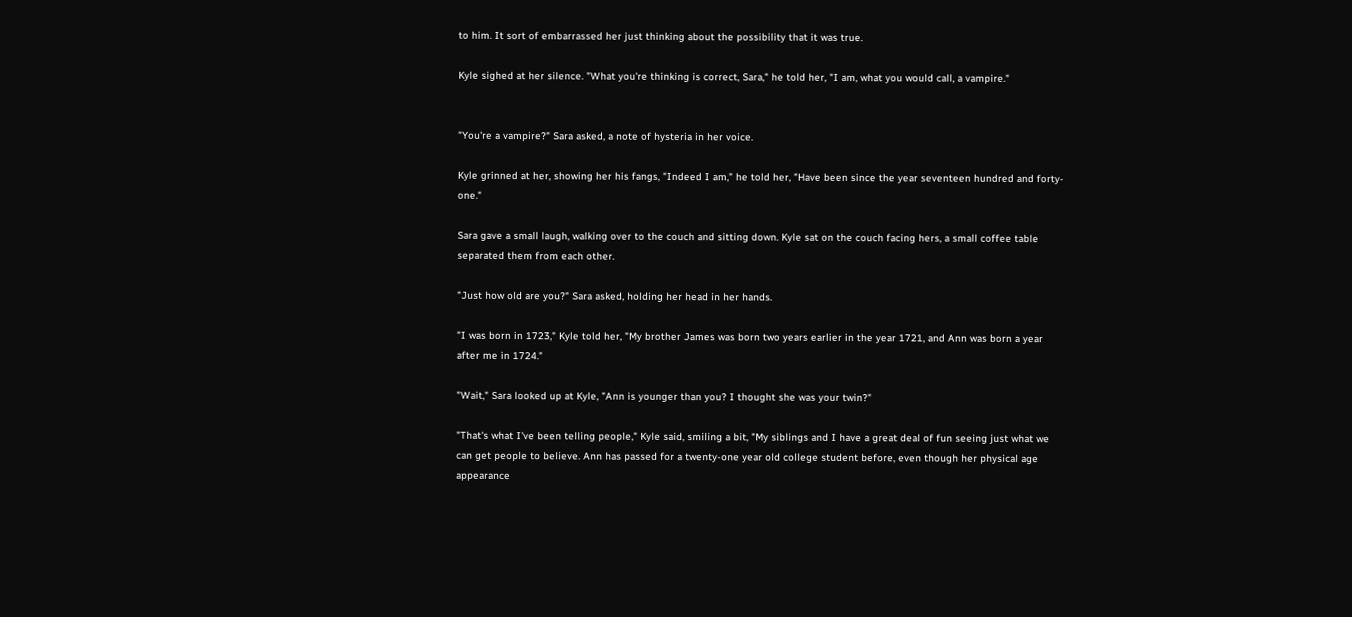to him. It sort of embarrassed her just thinking about the possibility that it was true.

Kyle sighed at her silence. "What you're thinking is correct, Sara," he told her, "I am, what you would call, a vampire."


"You're a vampire?" Sara asked, a note of hysteria in her voice.

Kyle grinned at her, showing her his fangs, "Indeed I am," he told her, "Have been since the year seventeen hundred and forty-one."

Sara gave a small laugh, walking over to the couch and sitting down. Kyle sat on the couch facing hers, a small coffee table separated them from each other.

"Just how old are you?" Sara asked, holding her head in her hands.

"I was born in 1723," Kyle told her, "My brother James was born two years earlier in the year 1721, and Ann was born a year after me in 1724."

"Wait," Sara looked up at Kyle, "Ann is younger than you? I thought she was your twin?"

"That's what I've been telling people," Kyle said, smiling a bit, "My siblings and I have a great deal of fun seeing just what we can get people to believe. Ann has passed for a twenty-one year old college student before, even though her physical age appearance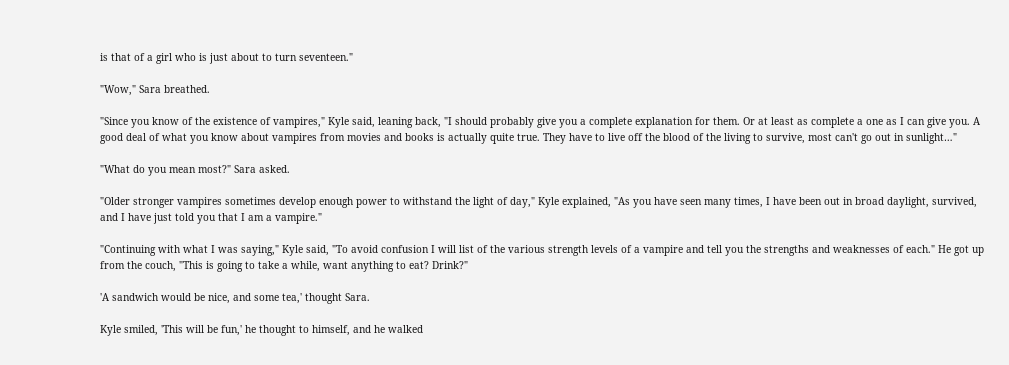is that of a girl who is just about to turn seventeen."

"Wow," Sara breathed.

"Since you know of the existence of vampires," Kyle said, leaning back, "I should probably give you a complete explanation for them. Or at least as complete a one as I can give you. A good deal of what you know about vampires from movies and books is actually quite true. They have to live off the blood of the living to survive, most can't go out in sunlight…"

"What do you mean most?" Sara asked.

"Older stronger vampires sometimes develop enough power to withstand the light of day," Kyle explained, "As you have seen many times, I have been out in broad daylight, survived, and I have just told you that I am a vampire."

"Continuing with what I was saying," Kyle said, "To avoid confusion I will list of the various strength levels of a vampire and tell you the strengths and weaknesses of each." He got up from the couch, "This is going to take a while, want anything to eat? Drink?"

'A sandwich would be nice, and some tea,' thought Sara.

Kyle smiled, 'This will be fun,' he thought to himself, and he walked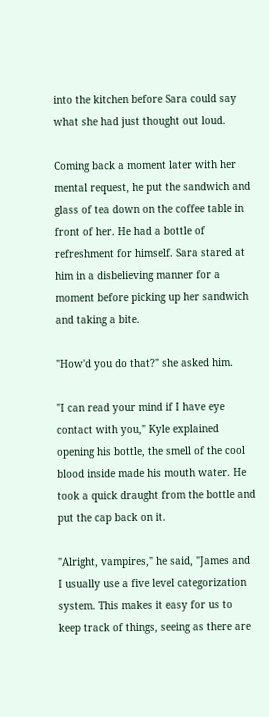into the kitchen before Sara could say what she had just thought out loud.

Coming back a moment later with her mental request, he put the sandwich and glass of tea down on the coffee table in front of her. He had a bottle of refreshment for himself. Sara stared at him in a disbelieving manner for a moment before picking up her sandwich and taking a bite.

"How'd you do that?" she asked him.

"I can read your mind if I have eye contact with you," Kyle explained opening his bottle, the smell of the cool blood inside made his mouth water. He took a quick draught from the bottle and put the cap back on it.

"Alright, vampires," he said, "James and I usually use a five level categorization system. This makes it easy for us to keep track of things, seeing as there are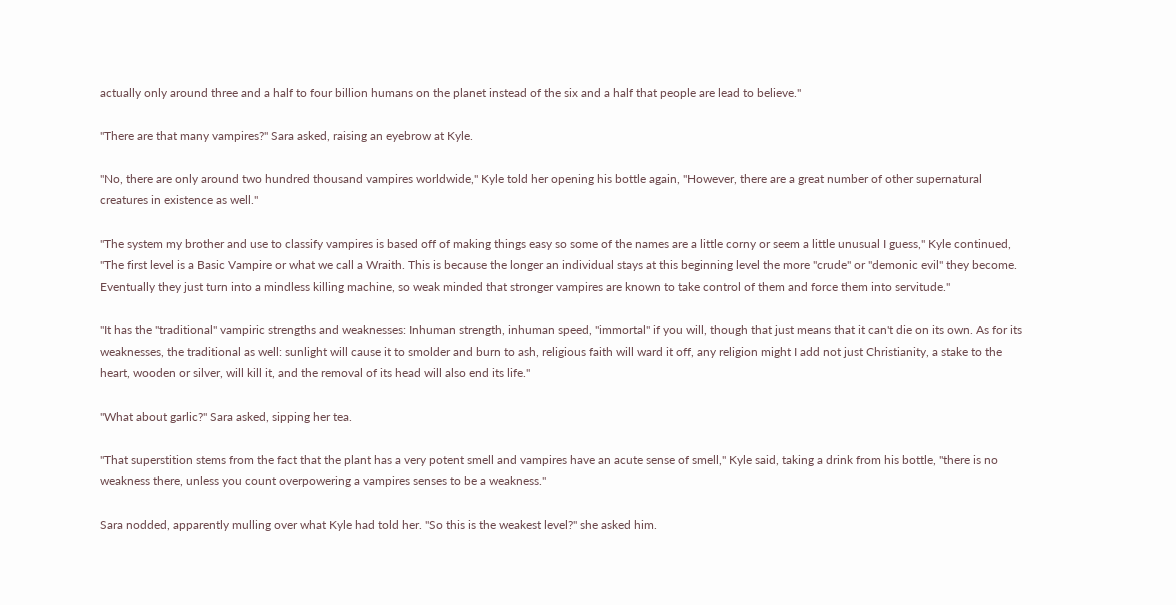actually only around three and a half to four billion humans on the planet instead of the six and a half that people are lead to believe."

"There are that many vampires?" Sara asked, raising an eyebrow at Kyle.

"No, there are only around two hundred thousand vampires worldwide," Kyle told her opening his bottle again, "However, there are a great number of other supernatural creatures in existence as well."

"The system my brother and use to classify vampires is based off of making things easy so some of the names are a little corny or seem a little unusual I guess," Kyle continued, "The first level is a Basic Vampire or what we call a Wraith. This is because the longer an individual stays at this beginning level the more "crude" or "demonic evil" they become. Eventually they just turn into a mindless killing machine, so weak minded that stronger vampires are known to take control of them and force them into servitude."

"It has the "traditional" vampiric strengths and weaknesses: Inhuman strength, inhuman speed, "immortal" if you will, though that just means that it can't die on its own. As for its weaknesses, the traditional as well: sunlight will cause it to smolder and burn to ash, religious faith will ward it off, any religion might I add not just Christianity, a stake to the heart, wooden or silver, will kill it, and the removal of its head will also end its life."

"What about garlic?" Sara asked, sipping her tea.

"That superstition stems from the fact that the plant has a very potent smell and vampires have an acute sense of smell," Kyle said, taking a drink from his bottle, "there is no weakness there, unless you count overpowering a vampires senses to be a weakness."

Sara nodded, apparently mulling over what Kyle had told her. "So this is the weakest level?" she asked him.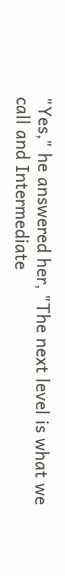"Yes," he answered her, "The next level is what we call and Intermediate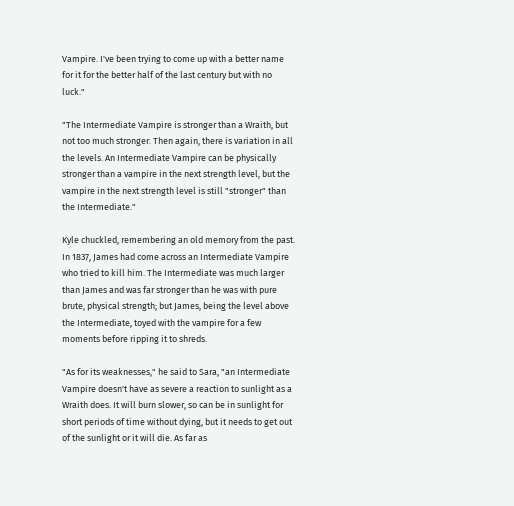Vampire. I've been trying to come up with a better name for it for the better half of the last century but with no luck."

"The Intermediate Vampire is stronger than a Wraith, but not too much stronger. Then again, there is variation in all the levels. An Intermediate Vampire can be physically stronger than a vampire in the next strength level, but the vampire in the next strength level is still "stronger" than the Intermediate."

Kyle chuckled, remembering an old memory from the past. In 1837, James had come across an Intermediate Vampire who tried to kill him. The Intermediate was much larger than James and was far stronger than he was with pure brute, physical strength; but James, being the level above the Intermediate, toyed with the vampire for a few moments before ripping it to shreds.

"As for its weaknesses," he said to Sara, "an Intermediate Vampire doesn't have as severe a reaction to sunlight as a Wraith does. It will burn slower, so can be in sunlight for short periods of time without dying, but it needs to get out of the sunlight or it will die. As far as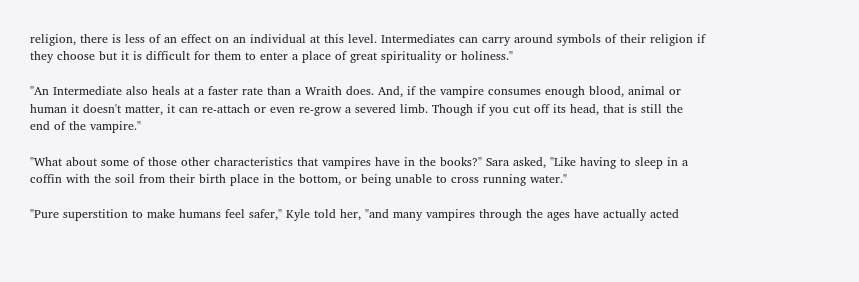religion, there is less of an effect on an individual at this level. Intermediates can carry around symbols of their religion if they choose but it is difficult for them to enter a place of great spirituality or holiness."

"An Intermediate also heals at a faster rate than a Wraith does. And, if the vampire consumes enough blood, animal or human it doesn't matter, it can re-attach or even re-grow a severed limb. Though if you cut off its head, that is still the end of the vampire."

"What about some of those other characteristics that vampires have in the books?" Sara asked, "Like having to sleep in a coffin with the soil from their birth place in the bottom, or being unable to cross running water."

"Pure superstition to make humans feel safer," Kyle told her, "and many vampires through the ages have actually acted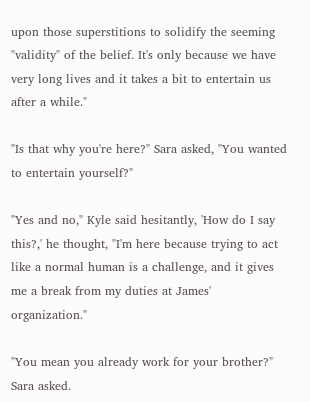upon those superstitions to solidify the seeming "validity" of the belief. It's only because we have very long lives and it takes a bit to entertain us after a while."

"Is that why you're here?" Sara asked, "You wanted to entertain yourself?"

"Yes and no," Kyle said hesitantly, 'How do I say this?,' he thought, "I'm here because trying to act like a normal human is a challenge, and it gives me a break from my duties at James' organization."

"You mean you already work for your brother?" Sara asked.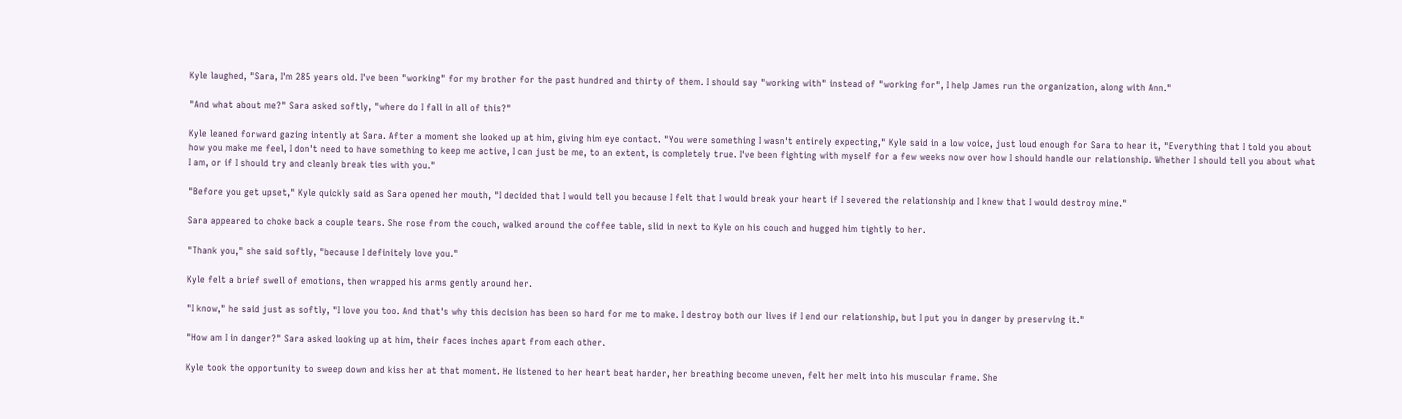Kyle laughed, "Sara, I'm 285 years old. I've been "working" for my brother for the past hundred and thirty of them. I should say "working with" instead of "working for", I help James run the organization, along with Ann."

"And what about me?" Sara asked softly, "where do I fall in all of this?"

Kyle leaned forward gazing intently at Sara. After a moment she looked up at him, giving him eye contact. "You were something I wasn't entirely expecting," Kyle said in a low voice, just loud enough for Sara to hear it, "Everything that I told you about how you make me feel, I don't need to have something to keep me active, I can just be me, to an extent, is completely true. I've been fighting with myself for a few weeks now over how I should handle our relationship. Whether I should tell you about what I am, or if I should try and cleanly break ties with you."

"Before you get upset," Kyle quickly said as Sara opened her mouth, "I decided that I would tell you because I felt that I would break your heart if I severed the relationship and I knew that I would destroy mine."

Sara appeared to choke back a couple tears. She rose from the couch, walked around the coffee table, slid in next to Kyle on his couch and hugged him tightly to her.

"Thank you," she said softly, "because I definitely love you."

Kyle felt a brief swell of emotions, then wrapped his arms gently around her.

"I know," he said just as softly, "I love you too. And that's why this decision has been so hard for me to make. I destroy both our lives if I end our relationship, but I put you in danger by preserving it."

"How am I in danger?" Sara asked looking up at him, their faces inches apart from each other.

Kyle took the opportunity to sweep down and kiss her at that moment. He listened to her heart beat harder, her breathing become uneven, felt her melt into his muscular frame. She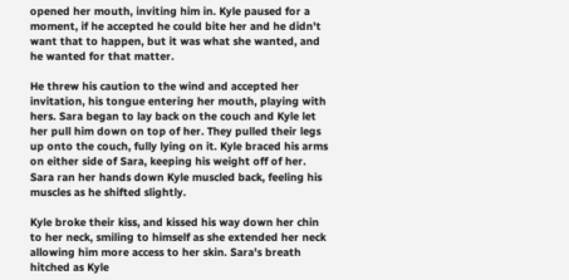opened her mouth, inviting him in. Kyle paused for a moment, if he accepted he could bite her and he didn't want that to happen, but it was what she wanted, and he wanted for that matter.

He threw his caution to the wind and accepted her invitation, his tongue entering her mouth, playing with hers. Sara began to lay back on the couch and Kyle let her pull him down on top of her. They pulled their legs up onto the couch, fully lying on it. Kyle braced his arms on either side of Sara, keeping his weight off of her. Sara ran her hands down Kyle muscled back, feeling his muscles as he shifted slightly.

Kyle broke their kiss, and kissed his way down her chin to her neck, smiling to himself as she extended her neck allowing him more access to her skin. Sara's breath hitched as Kyle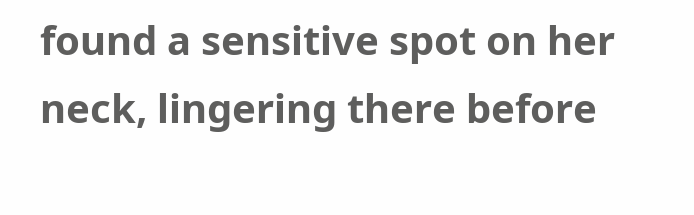found a sensitive spot on her neck, lingering there before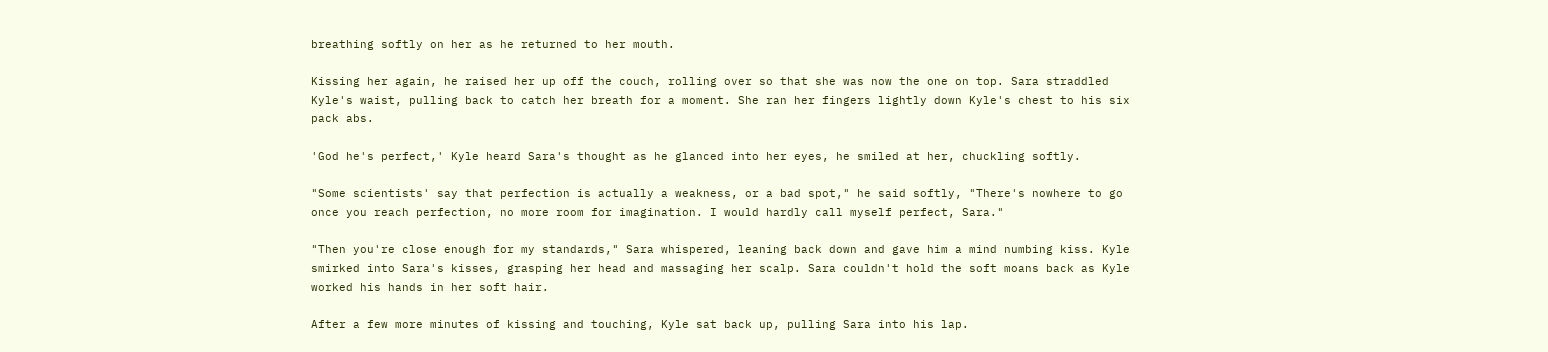breathing softly on her as he returned to her mouth.

Kissing her again, he raised her up off the couch, rolling over so that she was now the one on top. Sara straddled Kyle's waist, pulling back to catch her breath for a moment. She ran her fingers lightly down Kyle's chest to his six pack abs.

'God he's perfect,' Kyle heard Sara's thought as he glanced into her eyes, he smiled at her, chuckling softly.

"Some scientists' say that perfection is actually a weakness, or a bad spot," he said softly, "There's nowhere to go once you reach perfection, no more room for imagination. I would hardly call myself perfect, Sara."

"Then you're close enough for my standards," Sara whispered, leaning back down and gave him a mind numbing kiss. Kyle smirked into Sara's kisses, grasping her head and massaging her scalp. Sara couldn't hold the soft moans back as Kyle worked his hands in her soft hair.

After a few more minutes of kissing and touching, Kyle sat back up, pulling Sara into his lap.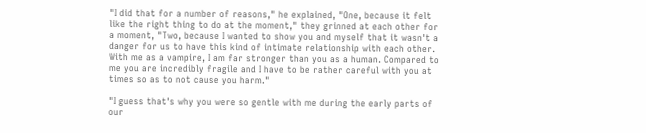"I did that for a number of reasons," he explained, "One, because it felt like the right thing to do at the moment," they grinned at each other for a moment, "Two, because I wanted to show you and myself that it wasn't a danger for us to have this kind of intimate relationship with each other. With me as a vampire, I am far stronger than you as a human. Compared to me you are incredibly fragile and I have to be rather careful with you at times so as to not cause you harm."

"I guess that's why you were so gentle with me during the early parts of our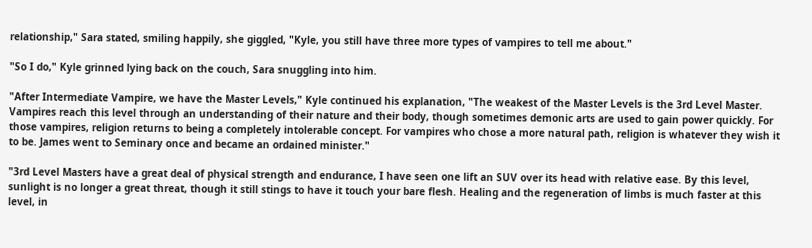relationship," Sara stated, smiling happily, she giggled, "Kyle, you still have three more types of vampires to tell me about."

"So I do," Kyle grinned lying back on the couch, Sara snuggling into him.

"After Intermediate Vampire, we have the Master Levels," Kyle continued his explanation, "The weakest of the Master Levels is the 3rd Level Master. Vampires reach this level through an understanding of their nature and their body, though sometimes demonic arts are used to gain power quickly. For those vampires, religion returns to being a completely intolerable concept. For vampires who chose a more natural path, religion is whatever they wish it to be. James went to Seminary once and became an ordained minister."

"3rd Level Masters have a great deal of physical strength and endurance, I have seen one lift an SUV over its head with relative ease. By this level, sunlight is no longer a great threat, though it still stings to have it touch your bare flesh. Healing and the regeneration of limbs is much faster at this level, in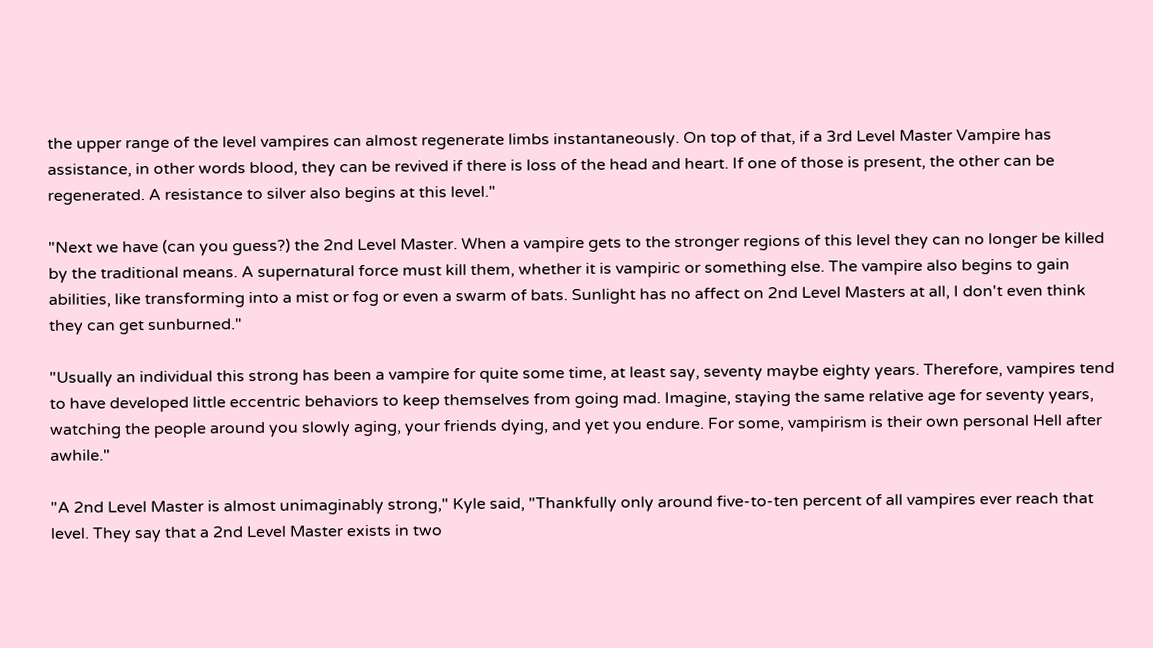the upper range of the level vampires can almost regenerate limbs instantaneously. On top of that, if a 3rd Level Master Vampire has assistance, in other words blood, they can be revived if there is loss of the head and heart. If one of those is present, the other can be regenerated. A resistance to silver also begins at this level."

"Next we have (can you guess?) the 2nd Level Master. When a vampire gets to the stronger regions of this level they can no longer be killed by the traditional means. A supernatural force must kill them, whether it is vampiric or something else. The vampire also begins to gain abilities, like transforming into a mist or fog or even a swarm of bats. Sunlight has no affect on 2nd Level Masters at all, I don't even think they can get sunburned."

"Usually an individual this strong has been a vampire for quite some time, at least say, seventy maybe eighty years. Therefore, vampires tend to have developed little eccentric behaviors to keep themselves from going mad. Imagine, staying the same relative age for seventy years, watching the people around you slowly aging, your friends dying, and yet you endure. For some, vampirism is their own personal Hell after awhile."

"A 2nd Level Master is almost unimaginably strong," Kyle said, "Thankfully only around five-to-ten percent of all vampires ever reach that level. They say that a 2nd Level Master exists in two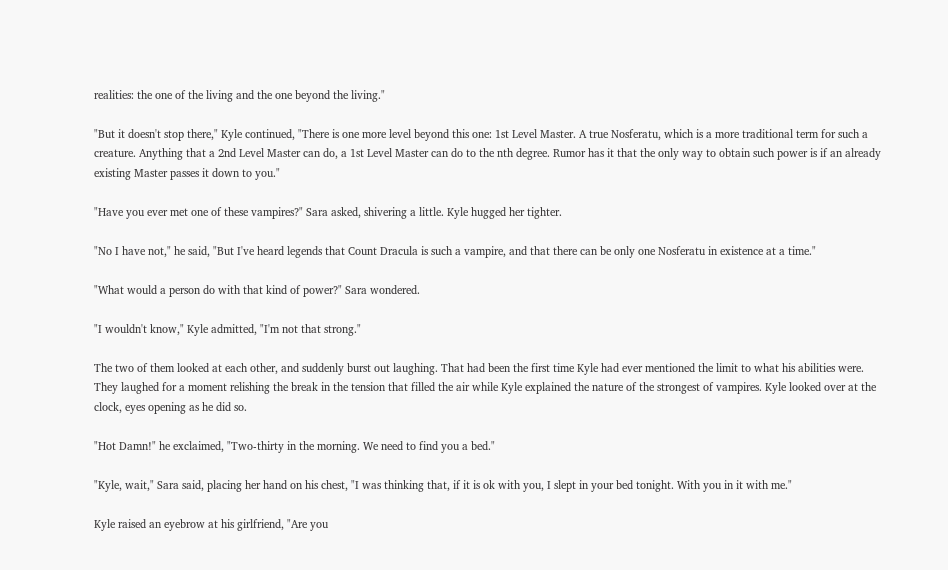realities: the one of the living and the one beyond the living."

"But it doesn't stop there," Kyle continued, "There is one more level beyond this one: 1st Level Master. A true Nosferatu, which is a more traditional term for such a creature. Anything that a 2nd Level Master can do, a 1st Level Master can do to the nth degree. Rumor has it that the only way to obtain such power is if an already existing Master passes it down to you."

"Have you ever met one of these vampires?" Sara asked, shivering a little. Kyle hugged her tighter.

"No I have not," he said, "But I've heard legends that Count Dracula is such a vampire, and that there can be only one Nosferatu in existence at a time."

"What would a person do with that kind of power?" Sara wondered.

"I wouldn't know," Kyle admitted, "I'm not that strong."

The two of them looked at each other, and suddenly burst out laughing. That had been the first time Kyle had ever mentioned the limit to what his abilities were. They laughed for a moment relishing the break in the tension that filled the air while Kyle explained the nature of the strongest of vampires. Kyle looked over at the clock, eyes opening as he did so.

"Hot Damn!" he exclaimed, "Two-thirty in the morning. We need to find you a bed."

"Kyle, wait," Sara said, placing her hand on his chest, "I was thinking that, if it is ok with you, I slept in your bed tonight. With you in it with me."

Kyle raised an eyebrow at his girlfriend, "Are you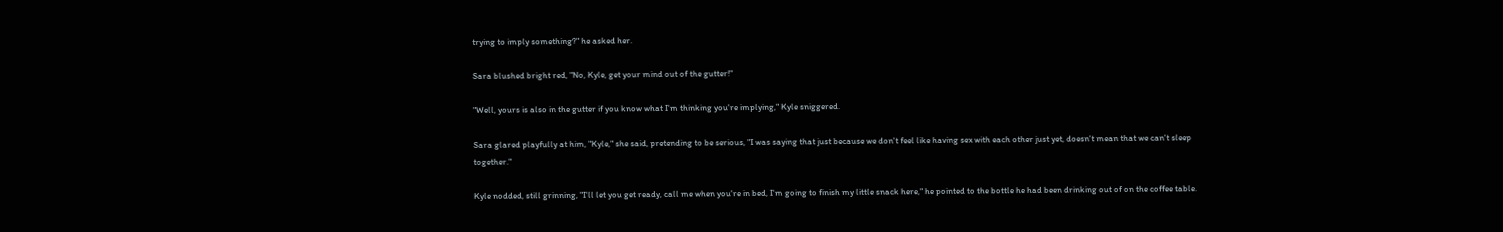trying to imply something?" he asked her.

Sara blushed bright red, "No, Kyle, get your mind out of the gutter!"

"Well, yours is also in the gutter if you know what I'm thinking you're implying," Kyle sniggered.

Sara glared playfully at him, "Kyle," she said, pretending to be serious, "I was saying that just because we don't feel like having sex with each other just yet, doesn't mean that we can't sleep together."

Kyle nodded, still grinning, "I'll let you get ready, call me when you're in bed, I'm going to finish my little snack here," he pointed to the bottle he had been drinking out of on the coffee table.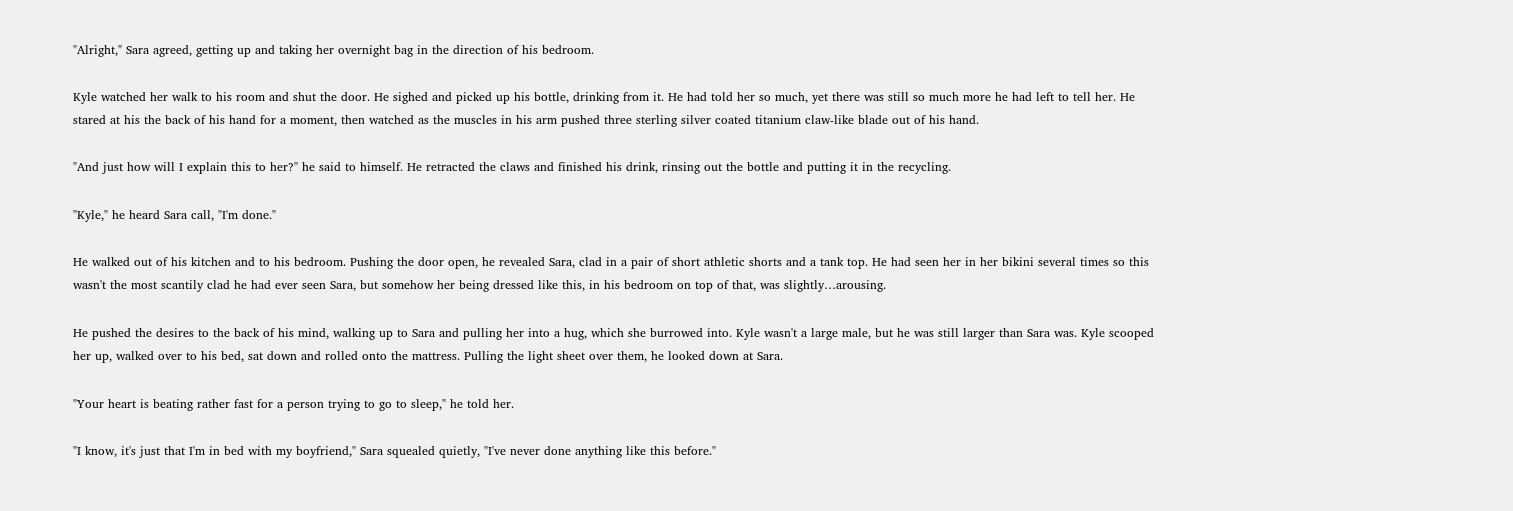"Alright," Sara agreed, getting up and taking her overnight bag in the direction of his bedroom.

Kyle watched her walk to his room and shut the door. He sighed and picked up his bottle, drinking from it. He had told her so much, yet there was still so much more he had left to tell her. He stared at his the back of his hand for a moment, then watched as the muscles in his arm pushed three sterling silver coated titanium claw-like blade out of his hand.

"And just how will I explain this to her?" he said to himself. He retracted the claws and finished his drink, rinsing out the bottle and putting it in the recycling.

"Kyle," he heard Sara call, "I'm done."

He walked out of his kitchen and to his bedroom. Pushing the door open, he revealed Sara, clad in a pair of short athletic shorts and a tank top. He had seen her in her bikini several times so this wasn't the most scantily clad he had ever seen Sara, but somehow her being dressed like this, in his bedroom on top of that, was slightly…arousing.

He pushed the desires to the back of his mind, walking up to Sara and pulling her into a hug, which she burrowed into. Kyle wasn't a large male, but he was still larger than Sara was. Kyle scooped her up, walked over to his bed, sat down and rolled onto the mattress. Pulling the light sheet over them, he looked down at Sara.

"Your heart is beating rather fast for a person trying to go to sleep," he told her.

"I know, it's just that I'm in bed with my boyfriend," Sara squealed quietly, "I've never done anything like this before."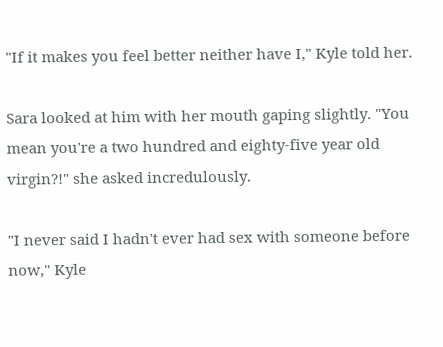"If it makes you feel better neither have I," Kyle told her.

Sara looked at him with her mouth gaping slightly. "You mean you're a two hundred and eighty-five year old virgin?!" she asked incredulously.

"I never said I hadn't ever had sex with someone before now," Kyle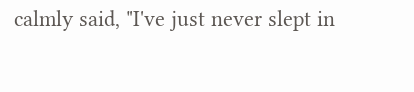calmly said, "I've just never slept in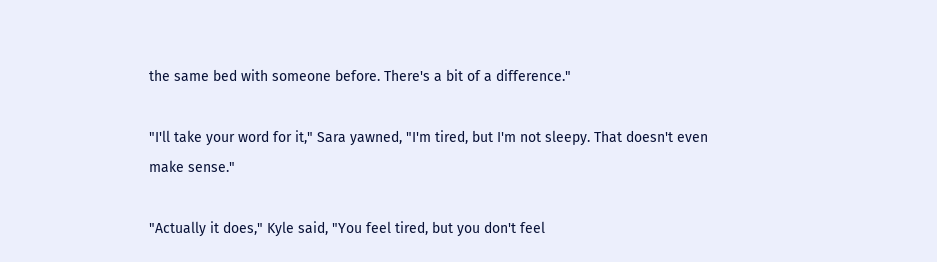the same bed with someone before. There's a bit of a difference."

"I'll take your word for it," Sara yawned, "I'm tired, but I'm not sleepy. That doesn't even make sense."

"Actually it does," Kyle said, "You feel tired, but you don't feel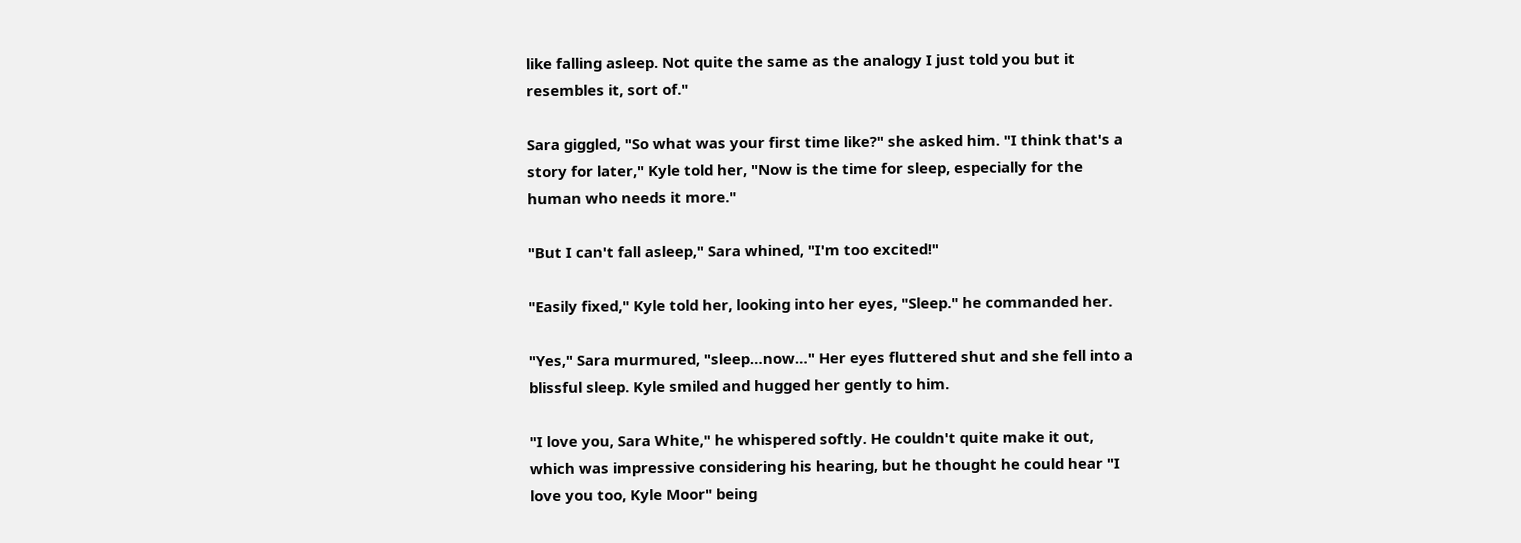like falling asleep. Not quite the same as the analogy I just told you but it resembles it, sort of."

Sara giggled, "So what was your first time like?" she asked him. "I think that's a story for later," Kyle told her, "Now is the time for sleep, especially for the human who needs it more."

"But I can't fall asleep," Sara whined, "I'm too excited!"

"Easily fixed," Kyle told her, looking into her eyes, "Sleep." he commanded her.

"Yes," Sara murmured, "sleep…now…" Her eyes fluttered shut and she fell into a blissful sleep. Kyle smiled and hugged her gently to him.

"I love you, Sara White," he whispered softly. He couldn't quite make it out, which was impressive considering his hearing, but he thought he could hear "I love you too, Kyle Moor" being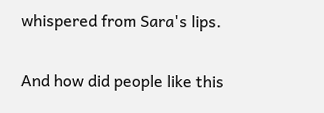whispered from Sara's lips.

And how did people like this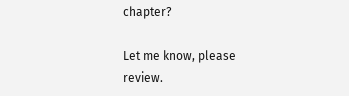chapter?

Let me know, please review.